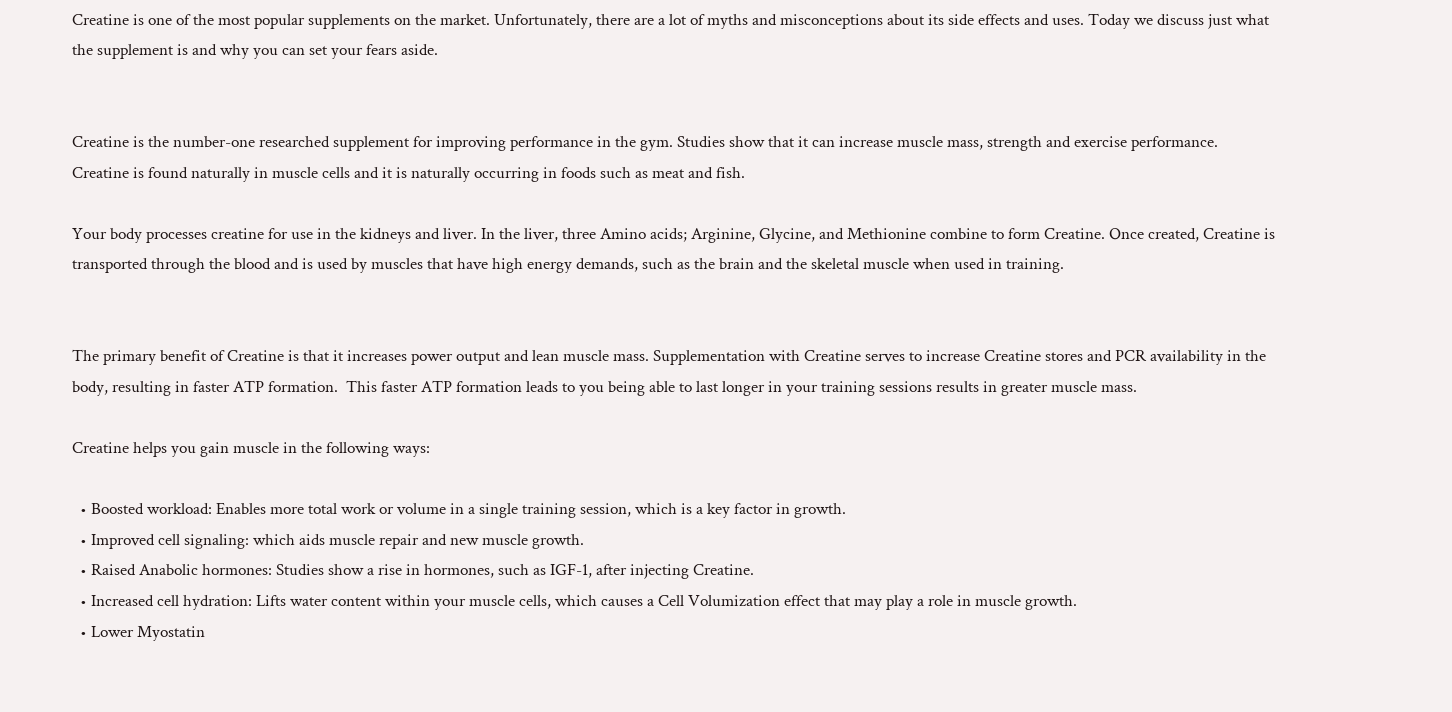Creatine is one of the most popular supplements on the market. Unfortunately, there are a lot of myths and misconceptions about its side effects and uses. Today we discuss just what the supplement is and why you can set your fears aside.


Creatine is the number-one researched supplement for improving performance in the gym. Studies show that it can increase muscle mass, strength and exercise performance. Creatine is found naturally in muscle cells and it is naturally occurring in foods such as meat and fish.

Your body processes creatine for use in the kidneys and liver. In the liver, three Amino acids; Arginine, Glycine, and Methionine combine to form Creatine. Once created, Creatine is transported through the blood and is used by muscles that have high energy demands, such as the brain and the skeletal muscle when used in training.


The primary benefit of Creatine is that it increases power output and lean muscle mass. Supplementation with Creatine serves to increase Creatine stores and PCR availability in the body, resulting in faster ATP formation.  This faster ATP formation leads to you being able to last longer in your training sessions results in greater muscle mass.

Creatine helps you gain muscle in the following ways:

  • Boosted workload: Enables more total work or volume in a single training session, which is a key factor in growth.
  • Improved cell signaling: which aids muscle repair and new muscle growth.
  • Raised Anabolic hormones: Studies show a rise in hormones, such as IGF-1, after injecting Creatine.
  • Increased cell hydration: Lifts water content within your muscle cells, which causes a Cell Volumization effect that may play a role in muscle growth.
  • Lower Myostatin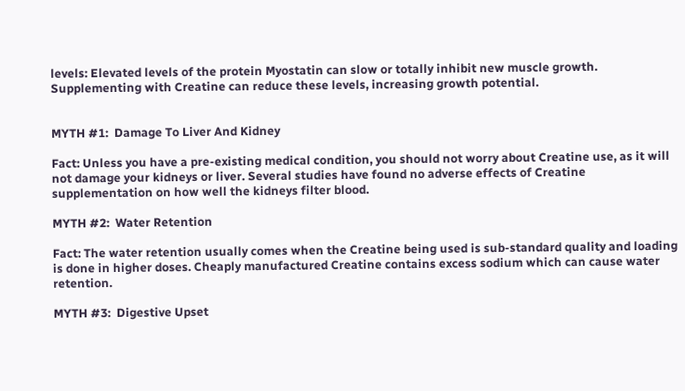levels: Elevated levels of the protein Myostatin can slow or totally inhibit new muscle growth. Supplementing with Creatine can reduce these levels, increasing growth potential.


MYTH #1:  Damage To Liver And Kidney

Fact: Unless you have a pre-existing medical condition, you should not worry about Creatine use, as it will not damage your kidneys or liver. Several studies have found no adverse effects of Creatine supplementation on how well the kidneys filter blood.

MYTH #2:  Water Retention

Fact: The water retention usually comes when the Creatine being used is sub-standard quality and loading is done in higher doses. Cheaply manufactured Creatine contains excess sodium which can cause water retention.

MYTH #3:  Digestive Upset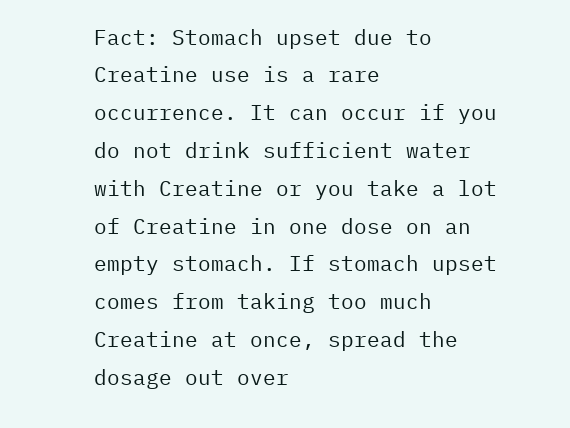Fact: Stomach upset due to Creatine use is a rare occurrence. It can occur if you do not drink sufficient water with Creatine or you take a lot of Creatine in one dose on an empty stomach. If stomach upset comes from taking too much Creatine at once, spread the dosage out over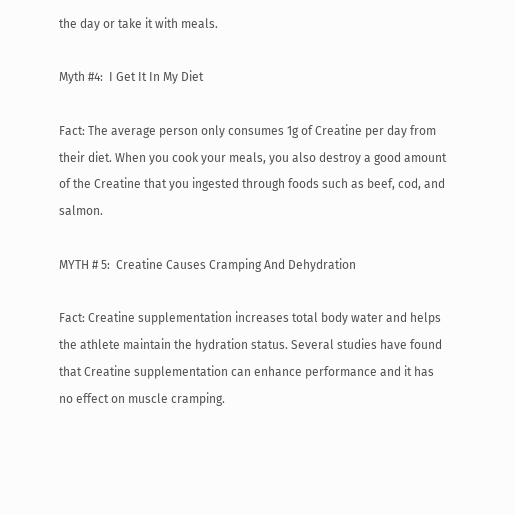the day or take it with meals.

Myth #4:  I Get It In My Diet

Fact: The average person only consumes 1g of Creatine per day from their diet. When you cook your meals, you also destroy a good amount of the Creatine that you ingested through foods such as beef, cod, and salmon.

MYTH # 5:  Creatine Causes Cramping And Dehydration

Fact: Creatine supplementation increases total body water and helps the athlete maintain the hydration status. Several studies have found that Creatine supplementation can enhance performance and it has no effect on muscle cramping.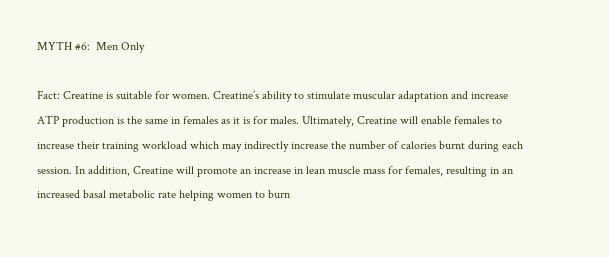MYTH #6:  Men Only

Fact: Creatine is suitable for women. Creatine’s ability to stimulate muscular adaptation and increase ATP production is the same in females as it is for males. Ultimately, Creatine will enable females to increase their training workload which may indirectly increase the number of calories burnt during each session. In addition, Creatine will promote an increase in lean muscle mass for females, resulting in an increased basal metabolic rate helping women to burn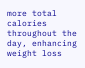more total calories throughout the day, enhancing weight loss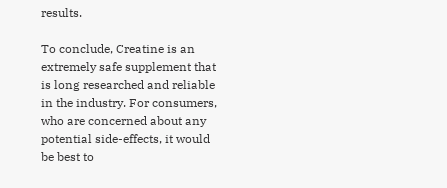results.

To conclude, Creatine is an extremely safe supplement that is long researched and reliable in the industry. For consumers, who are concerned about any potential side-effects, it would be best to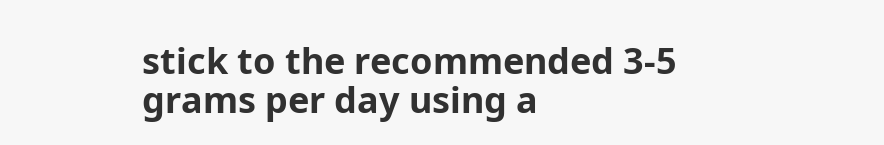stick to the recommended 3-5 grams per day using a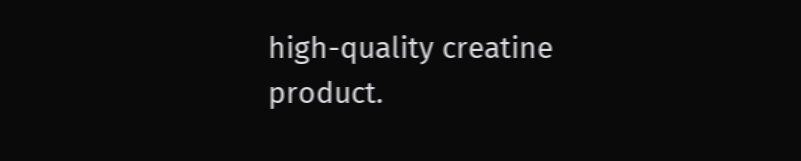high-quality creatine product.